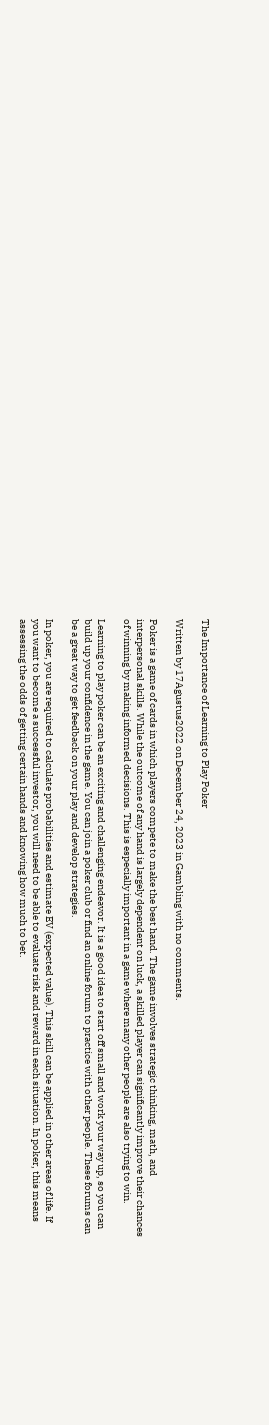The Importance of Learning to Play Poker

Written by 17Agustus2022 on December 24, 2023 in Gambling with no comments.

Poker is a game of cards in which players compete to make the best hand. The game involves strategic thinking, math, and interpersonal skills. While the outcome of any hand is largely dependent on luck, a skilled player can significantly improve their chances of winning by making informed decisions. This is especially important in a game where many other people are also trying to win.

Learning to play poker can be an exciting and challenging endeavor. It is a good idea to start off small and work your way up, so you can build up your confidence in the game. You can join a poker club or find an online forum to practice with other people. These forums can be a great way to get feedback on your play and develop strategies.

In poker, you are required to calculate probabilities and estimate EV (expected value). This skill can be applied in other areas of life. If you want to become a successful investor, you will need to be able to evaluate risk and reward in each situation. In poker, this means assessing the odds of getting certain hands and knowing how much to bet.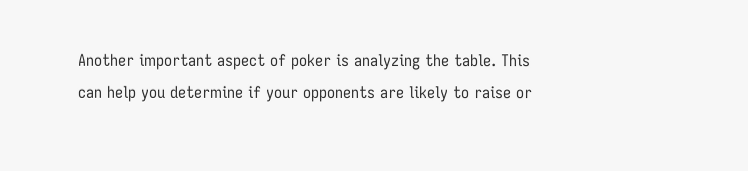Another important aspect of poker is analyzing the table. This can help you determine if your opponents are likely to raise or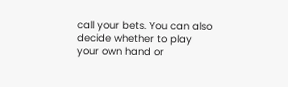call your bets. You can also decide whether to play your own hand or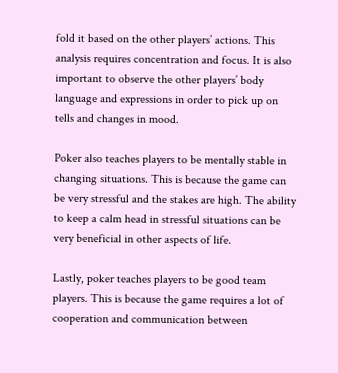fold it based on the other players’ actions. This analysis requires concentration and focus. It is also important to observe the other players’ body language and expressions in order to pick up on tells and changes in mood.

Poker also teaches players to be mentally stable in changing situations. This is because the game can be very stressful and the stakes are high. The ability to keep a calm head in stressful situations can be very beneficial in other aspects of life.

Lastly, poker teaches players to be good team players. This is because the game requires a lot of cooperation and communication between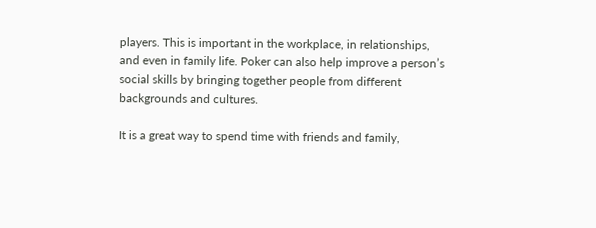players. This is important in the workplace, in relationships, and even in family life. Poker can also help improve a person’s social skills by bringing together people from different backgrounds and cultures.

It is a great way to spend time with friends and family,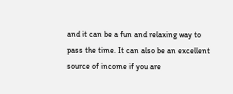and it can be a fun and relaxing way to pass the time. It can also be an excellent source of income if you are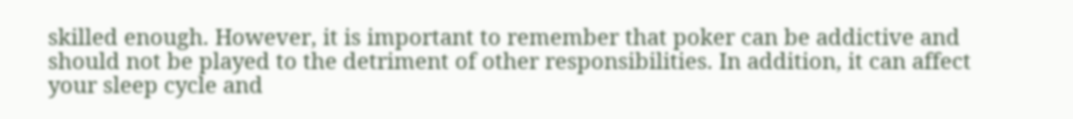skilled enough. However, it is important to remember that poker can be addictive and should not be played to the detriment of other responsibilities. In addition, it can affect your sleep cycle and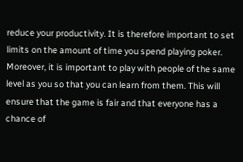reduce your productivity. It is therefore important to set limits on the amount of time you spend playing poker. Moreover, it is important to play with people of the same level as you so that you can learn from them. This will ensure that the game is fair and that everyone has a chance of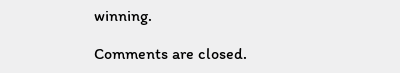winning.

Comments are closed.